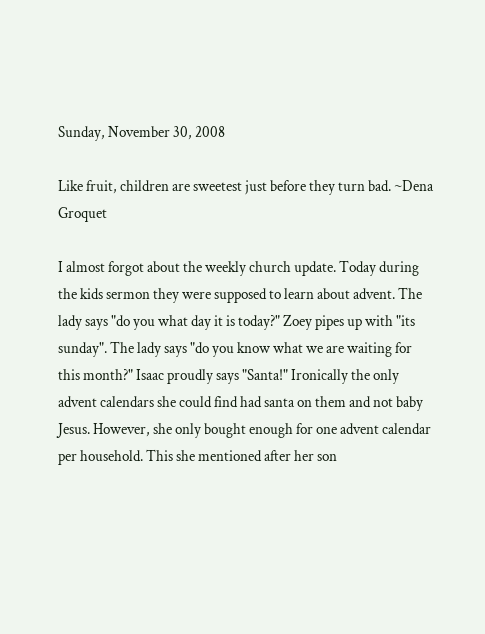Sunday, November 30, 2008

Like fruit, children are sweetest just before they turn bad. ~Dena Groquet

I almost forgot about the weekly church update. Today during the kids sermon they were supposed to learn about advent. The lady says "do you what day it is today?" Zoey pipes up with "its sunday". The lady says "do you know what we are waiting for this month?" Isaac proudly says "Santa!" Ironically the only advent calendars she could find had santa on them and not baby Jesus. However, she only bought enough for one advent calendar per household. This she mentioned after her son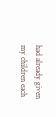had already given my children each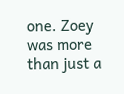one. Zoey was more than just a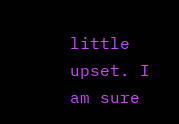little upset. I am sure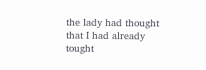the lady had thought that I had already tought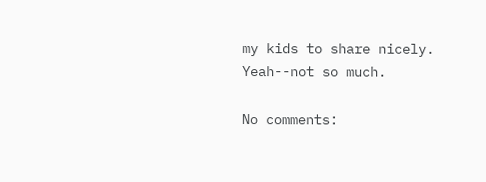my kids to share nicely. Yeah--not so much.

No comments: